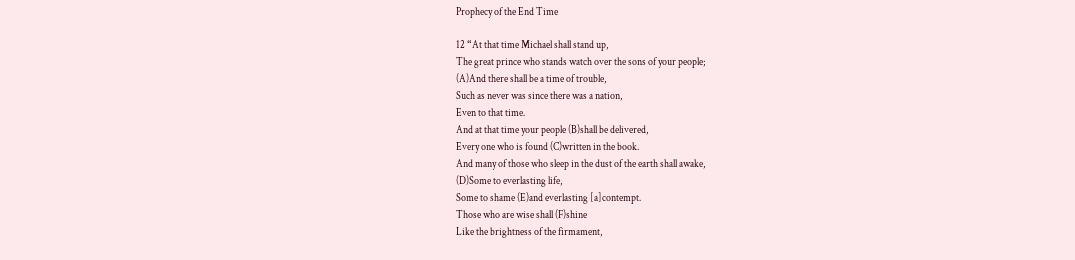Prophecy of the End Time

12 “At that time Michael shall stand up,
The great prince who stands watch over the sons of your people;
(A)And there shall be a time of trouble,
Such as never was since there was a nation,
Even to that time.
And at that time your people (B)shall be delivered,
Every one who is found (C)written in the book.
And many of those who sleep in the dust of the earth shall awake,
(D)Some to everlasting life,
Some to shame (E)and everlasting [a]contempt.
Those who are wise shall (F)shine
Like the brightness of the firmament,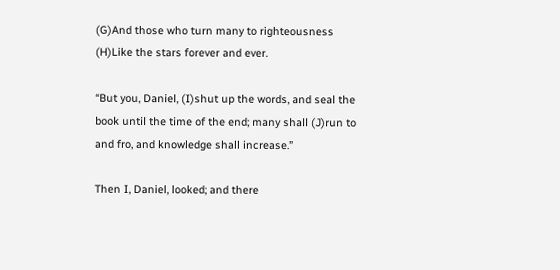(G)And those who turn many to righteousness
(H)Like the stars forever and ever.

“But you, Daniel, (I)shut up the words, and seal the book until the time of the end; many shall (J)run to and fro, and knowledge shall increase.”

Then I, Daniel, looked; and there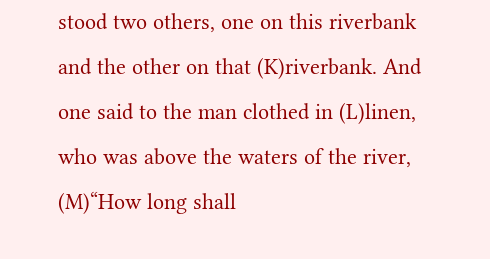stood two others, one on this riverbank and the other on that (K)riverbank. And one said to the man clothed in (L)linen, who was above the waters of the river, (M)“How long shall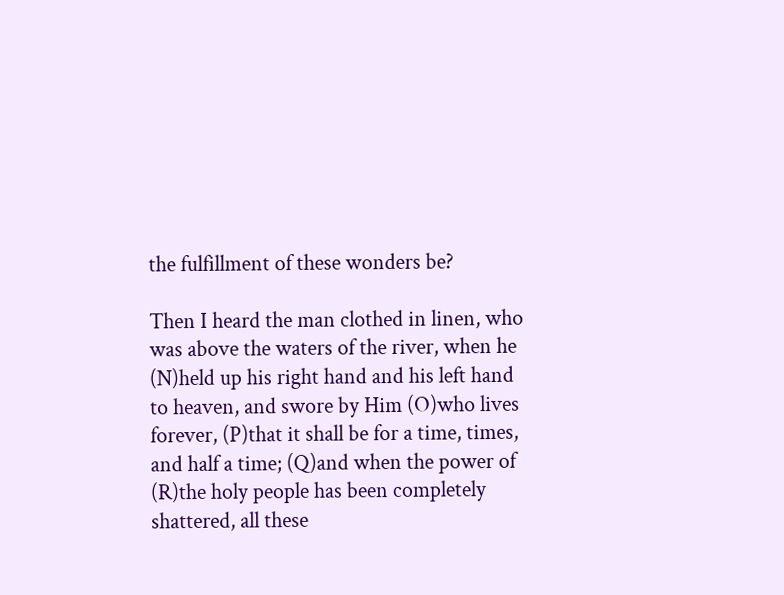the fulfillment of these wonders be?

Then I heard the man clothed in linen, who was above the waters of the river, when he (N)held up his right hand and his left hand to heaven, and swore by Him (O)who lives forever, (P)that it shall be for a time, times, and half a time; (Q)and when the power of (R)the holy people has been completely shattered, all these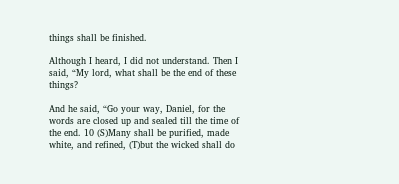things shall be finished.

Although I heard, I did not understand. Then I said, “My lord, what shall be the end of these things?

And he said, “Go your way, Daniel, for the words are closed up and sealed till the time of the end. 10 (S)Many shall be purified, made white, and refined, (T)but the wicked shall do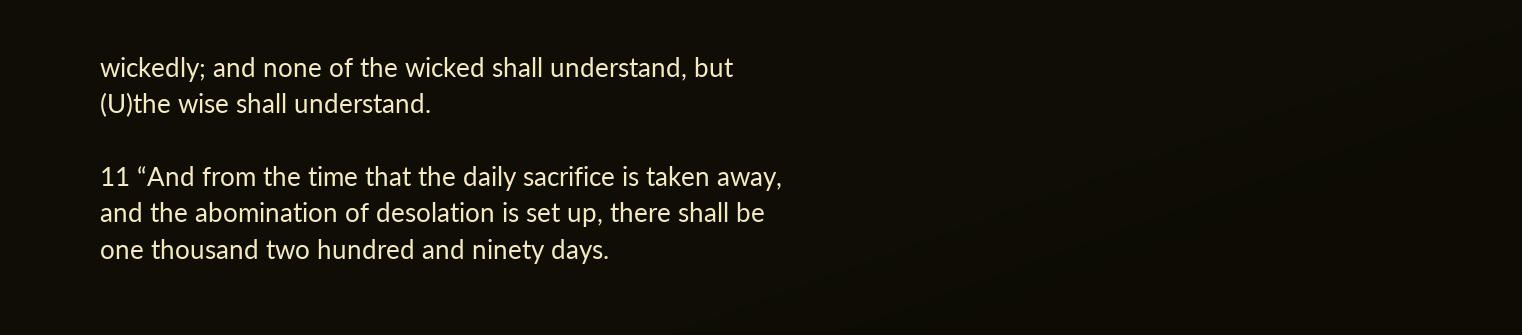wickedly; and none of the wicked shall understand, but (U)the wise shall understand.

11 “And from the time that the daily sacrifice is taken away, and the abomination of desolation is set up, there shall be one thousand two hundred and ninety days.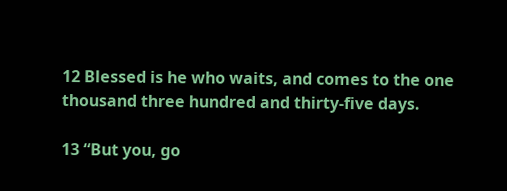12 Blessed is he who waits, and comes to the one thousand three hundred and thirty-five days.

13 “But you, go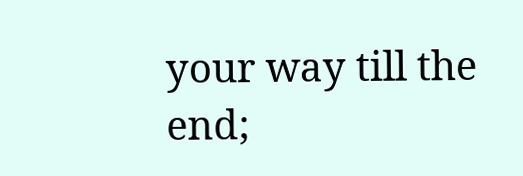your way till the end;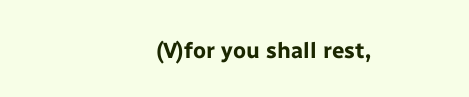(V)for you shall rest,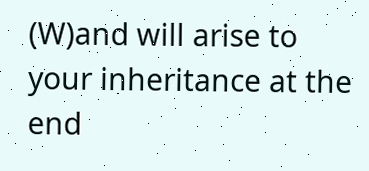(W)and will arise to your inheritance at the end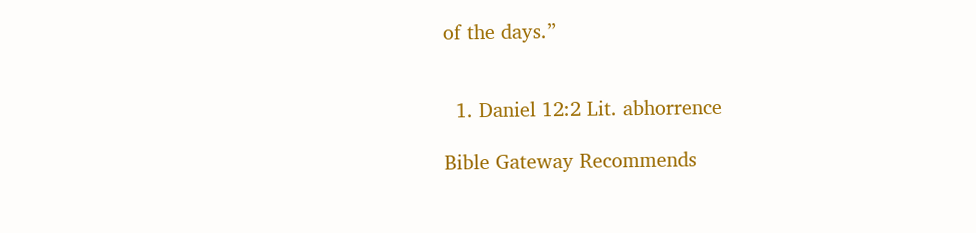of the days.”


  1. Daniel 12:2 Lit. abhorrence

Bible Gateway Recommends